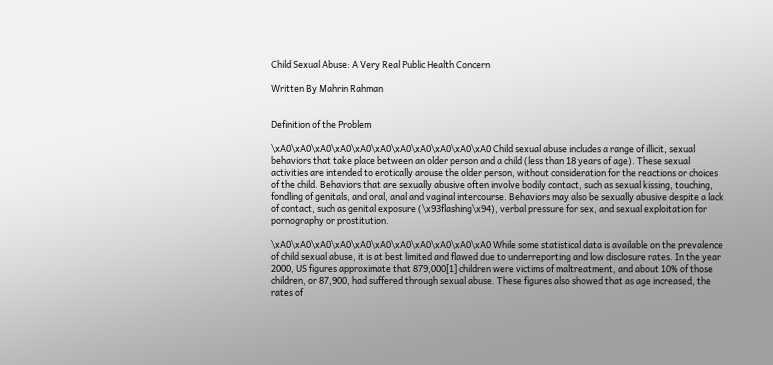Child Sexual Abuse: A Very Real Public Health Concern

Written By Mahrin Rahman


Definition of the Problem

\xA0\xA0\xA0\xA0\xA0\xA0\xA0\xA0\xA0\xA0\xA0 Child sexual abuse includes a range of illicit, sexual behaviors that take place between an older person and a child (less than 18 years of age). These sexual activities are intended to erotically arouse the older person, without consideration for the reactions or choices of the child. Behaviors that are sexually abusive often involve bodily contact, such as sexual kissing, touching, fondling of genitals, and oral, anal and vaginal intercourse. Behaviors may also be sexually abusive despite a lack of contact, such as genital exposure (\x93flashing\x94), verbal pressure for sex, and sexual exploitation for pornography or prostitution.

\xA0\xA0\xA0\xA0\xA0\xA0\xA0\xA0\xA0\xA0\xA0 While some statistical data is available on the prevalence of child sexual abuse, it is at best limited and flawed due to underreporting and low disclosure rates. In the year 2000, US figures approximate that 879,000[1] children were victims of maltreatment, and about 10% of those children, or 87,900, had suffered through sexual abuse. These figures also showed that as age increased, the rates of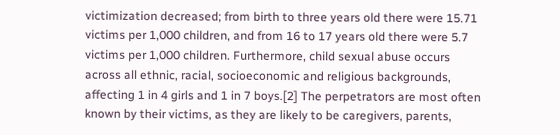victimization decreased; from birth to three years old there were 15.71 victims per 1,000 children, and from 16 to 17 years old there were 5.7 victims per 1,000 children. Furthermore, child sexual abuse occurs across all ethnic, racial, socioeconomic and religious backgrounds, affecting 1 in 4 girls and 1 in 7 boys.[2] The perpetrators are most often known by their victims, as they are likely to be caregivers, parents,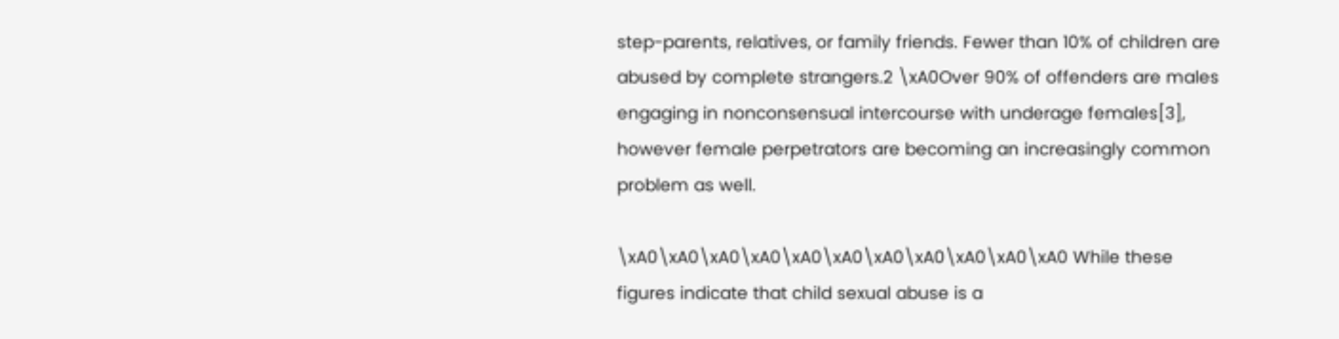step-parents, relatives, or family friends. Fewer than 10% of children are abused by complete strangers.2 \xA0Over 90% of offenders are males engaging in nonconsensual intercourse with underage females[3], however female perpetrators are becoming an increasingly common problem as well.

\xA0\xA0\xA0\xA0\xA0\xA0\xA0\xA0\xA0\xA0\xA0 While these figures indicate that child sexual abuse is a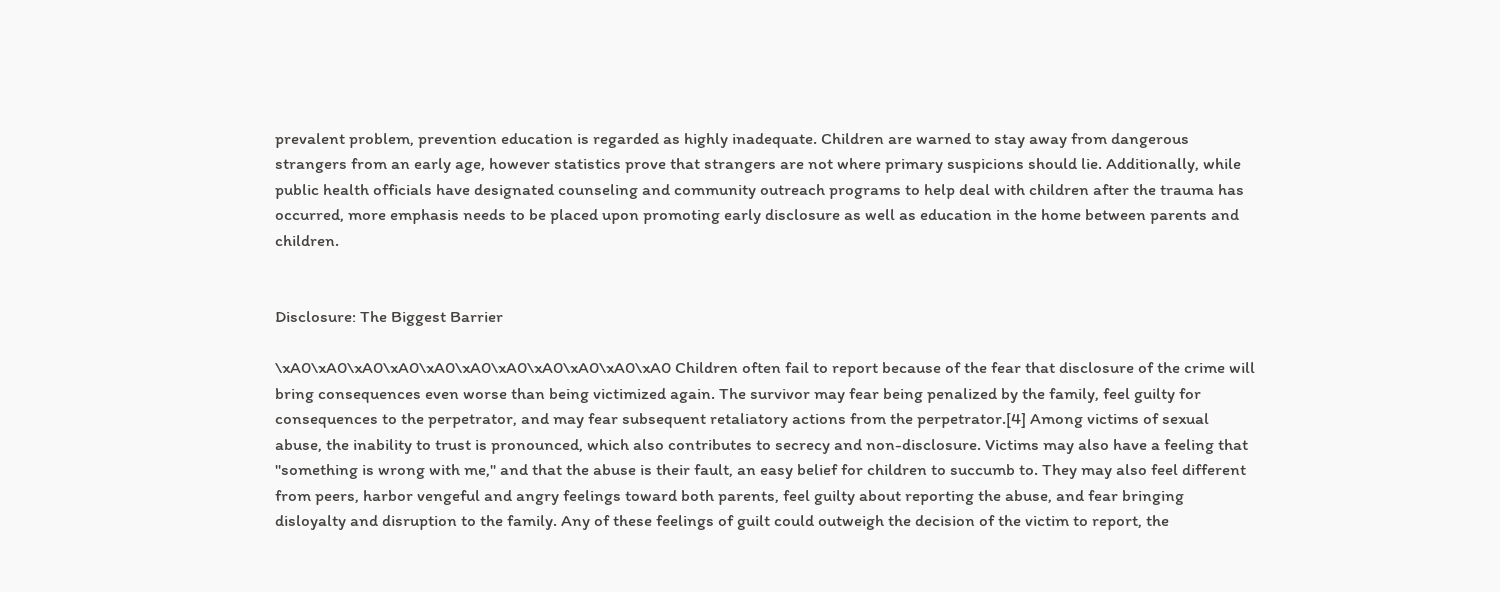prevalent problem, prevention education is regarded as highly inadequate. Children are warned to stay away from dangerous strangers from an early age, however statistics prove that strangers are not where primary suspicions should lie. Additionally, while public health officials have designated counseling and community outreach programs to help deal with children after the trauma has occurred, more emphasis needs to be placed upon promoting early disclosure as well as education in the home between parents and children.


Disclosure: The Biggest Barrier

\xA0\xA0\xA0\xA0\xA0\xA0\xA0\xA0\xA0\xA0\xA0 Children often fail to report because of the fear that disclosure of the crime will bring consequences even worse than being victimized again. The survivor may fear being penalized by the family, feel guilty for consequences to the perpetrator, and may fear subsequent retaliatory actions from the perpetrator.[4] Among victims of sexual abuse, the inability to trust is pronounced, which also contributes to secrecy and non-disclosure. Victims may also have a feeling that "something is wrong with me," and that the abuse is their fault, an easy belief for children to succumb to. They may also feel different from peers, harbor vengeful and angry feelings toward both parents, feel guilty about reporting the abuse, and fear bringing disloyalty and disruption to the family. Any of these feelings of guilt could outweigh the decision of the victim to report, the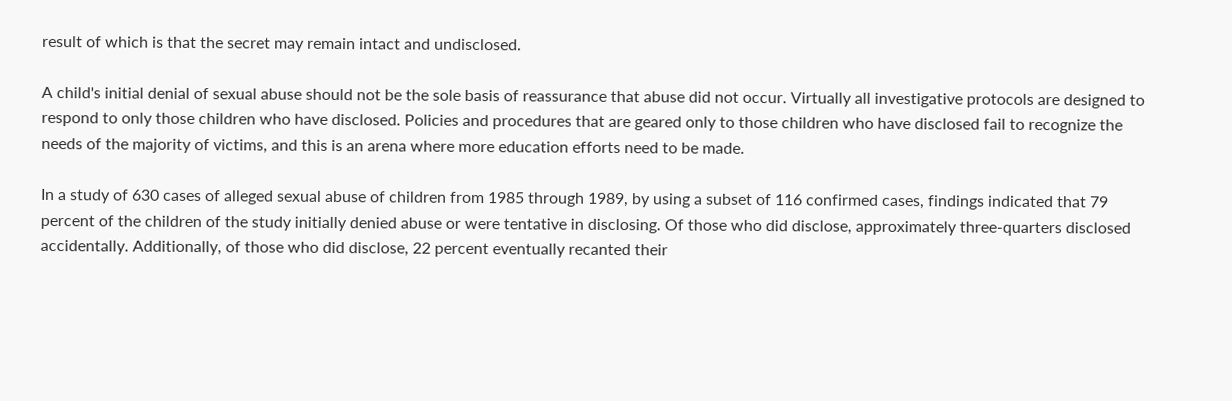result of which is that the secret may remain intact and undisclosed.

A child's initial denial of sexual abuse should not be the sole basis of reassurance that abuse did not occur. Virtually all investigative protocols are designed to respond to only those children who have disclosed. Policies and procedures that are geared only to those children who have disclosed fail to recognize the needs of the majority of victims, and this is an arena where more education efforts need to be made.

In a study of 630 cases of alleged sexual abuse of children from 1985 through 1989, by using a subset of 116 confirmed cases, findings indicated that 79 percent of the children of the study initially denied abuse or were tentative in disclosing. Of those who did disclose, approximately three-quarters disclosed accidentally. Additionally, of those who did disclose, 22 percent eventually recanted their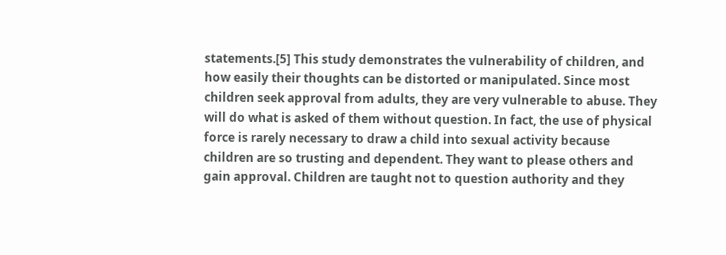statements.[5] This study demonstrates the vulnerability of children, and how easily their thoughts can be distorted or manipulated. Since most children seek approval from adults, they are very vulnerable to abuse. They will do what is asked of them without question. In fact, the use of physical force is rarely necessary to draw a child into sexual activity because children are so trusting and dependent. They want to please others and gain approval. Children are taught not to question authority and they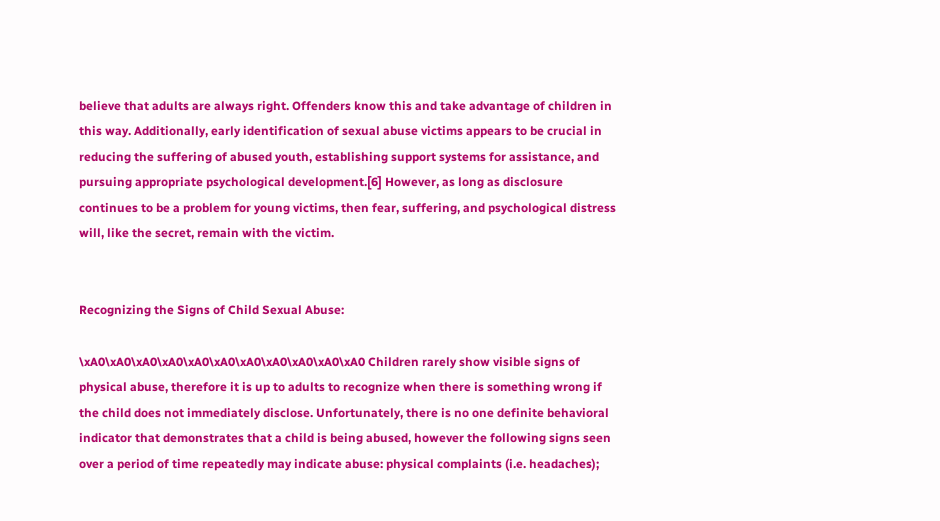believe that adults are always right. Offenders know this and take advantage of children in this way. Additionally, early identification of sexual abuse victims appears to be crucial in reducing the suffering of abused youth, establishing support systems for assistance, and pursuing appropriate psychological development.[6] However, as long as disclosure continues to be a problem for young victims, then fear, suffering, and psychological distress will, like the secret, remain with the victim.


Recognizing the Signs of Child Sexual Abuse:

\xA0\xA0\xA0\xA0\xA0\xA0\xA0\xA0\xA0\xA0\xA0 Children rarely show visible signs of physical abuse, therefore it is up to adults to recognize when there is something wrong if the child does not immediately disclose. Unfortunately, there is no one definite behavioral indicator that demonstrates that a child is being abused, however the following signs seen over a period of time repeatedly may indicate abuse: physical complaints (i.e. headaches);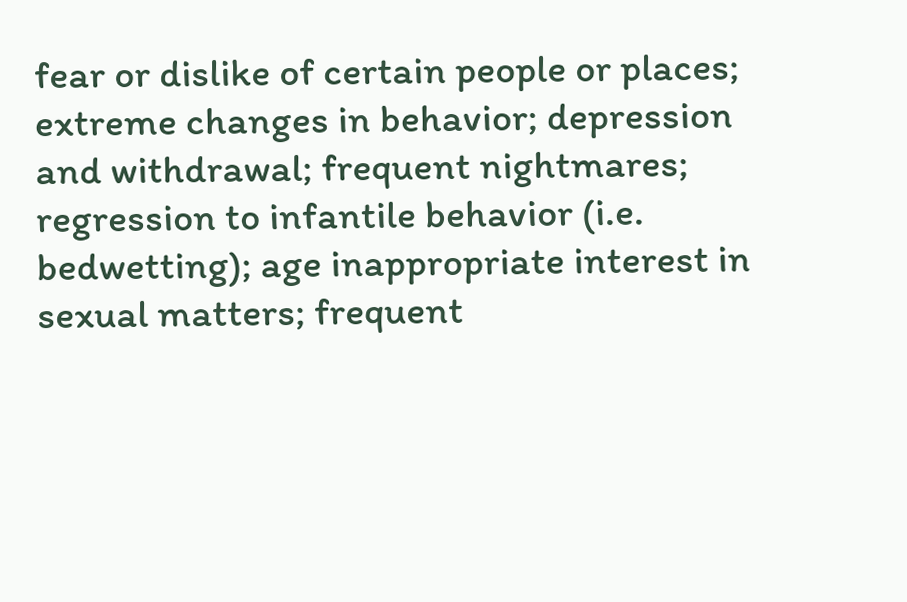fear or dislike of certain people or places; extreme changes in behavior; depression and withdrawal; frequent nightmares; regression to infantile behavior (i.e. bedwetting); age inappropriate interest in sexual matters; frequent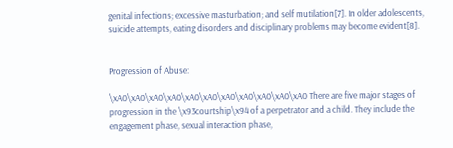genital infections; excessive masturbation; and self mutilation[7]. In older adolescents, suicide attempts, eating disorders and disciplinary problems may become evident[8].


Progression of Abuse:

\xA0\xA0\xA0\xA0\xA0\xA0\xA0\xA0\xA0\xA0\xA0 There are five major stages of progression in the \x93courtship\x94 of a perpetrator and a child. They include the engagement phase, sexual interaction phase,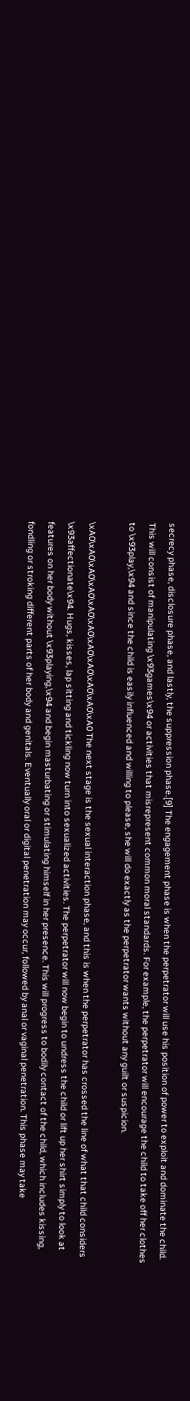secrecy phase, disclosure phase, and lastly, the suppression phase.[9] The engagement phase is when the perpetrator will use his position of power to exploit and dominate the child. This will consist of manipulating \x93games\x94 or activities that misrepresent common moral standards. For example, the perpetrator will encourage the child to take off her clothes to \x93play,\x94 and since the child is easily influenced and willing to please, she will do exactly as the perpetrator wants without any guilt or suspicion.

\xA0\xA0\xA0\xA0\xA0\xA0\xA0\xA0\xA0\xA0\xA0 The next stage is the sexual interaction phase, and this is when the perpetrator has crossed the line of what that child considers \x93affectionate\x94. Hugs, kisses, lap sitting and tickling now turn into sexualized activities. The perpetrator will now begin to undress the child or lift up her shirt simply to look at features on her body without \x93playing,\x94 and begin masturbating or stimulating himself in her presence. This will progress to bodily contact of the child, which includes kissing, fondling or stroking different parts of her body and genitals. Eventually oral or digital penetration may occur, followed by anal or vaginal penetration. This phase may take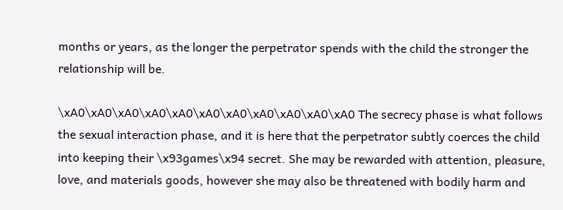months or years, as the longer the perpetrator spends with the child the stronger the relationship will be.

\xA0\xA0\xA0\xA0\xA0\xA0\xA0\xA0\xA0\xA0\xA0 The secrecy phase is what follows the sexual interaction phase, and it is here that the perpetrator subtly coerces the child into keeping their \x93games\x94 secret. She may be rewarded with attention, pleasure, love, and materials goods, however she may also be threatened with bodily harm and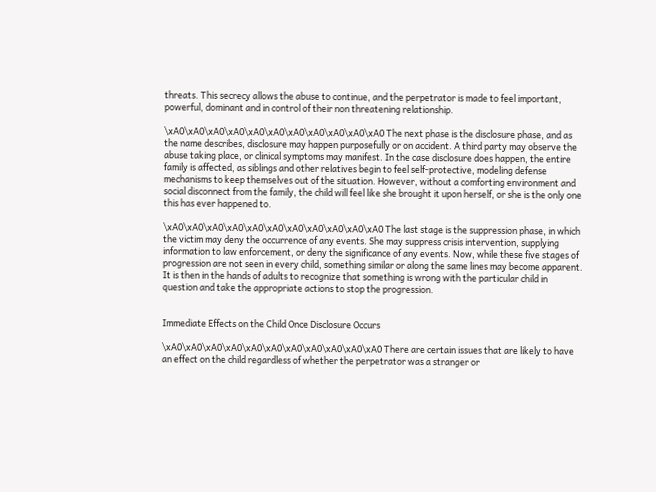threats. This secrecy allows the abuse to continue, and the perpetrator is made to feel important, powerful, dominant and in control of their non threatening relationship.

\xA0\xA0\xA0\xA0\xA0\xA0\xA0\xA0\xA0\xA0\xA0 The next phase is the disclosure phase, and as the name describes, disclosure may happen purposefully or on accident. A third party may observe the abuse taking place, or clinical symptoms may manifest. In the case disclosure does happen, the entire family is affected, as siblings and other relatives begin to feel self-protective, modeling defense mechanisms to keep themselves out of the situation. However, without a comforting environment and social disconnect from the family, the child will feel like she brought it upon herself, or she is the only one this has ever happened to.

\xA0\xA0\xA0\xA0\xA0\xA0\xA0\xA0\xA0\xA0\xA0 The last stage is the suppression phase, in which the victim may deny the occurrence of any events. She may suppress crisis intervention, supplying information to law enforcement, or deny the significance of any events. Now, while these five stages of progression are not seen in every child, something similar or along the same lines may become apparent. It is then in the hands of adults to recognize that something is wrong with the particular child in question and take the appropriate actions to stop the progression.


Immediate Effects on the Child Once Disclosure Occurs

\xA0\xA0\xA0\xA0\xA0\xA0\xA0\xA0\xA0\xA0\xA0 There are certain issues that are likely to have an effect on the child regardless of whether the perpetrator was a stranger or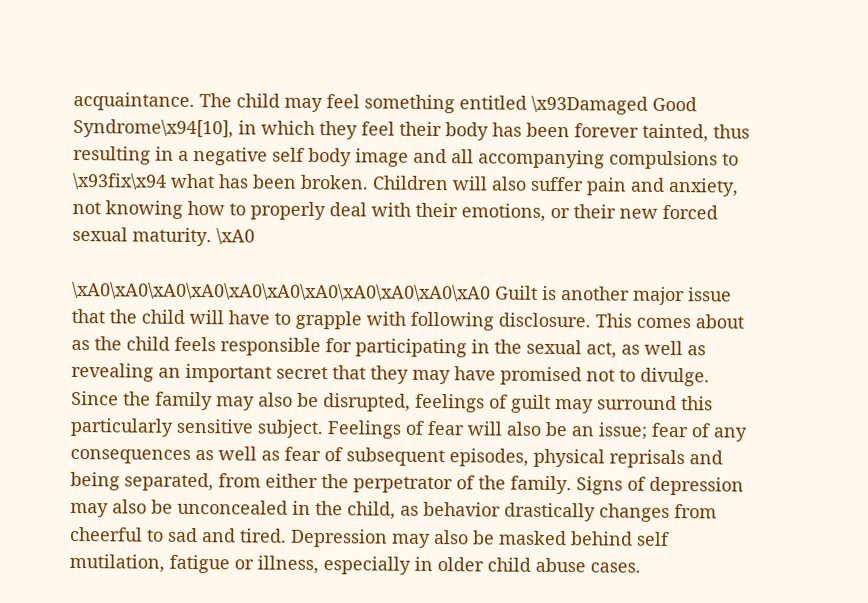acquaintance. The child may feel something entitled \x93Damaged Good Syndrome\x94[10], in which they feel their body has been forever tainted, thus resulting in a negative self body image and all accompanying compulsions to \x93fix\x94 what has been broken. Children will also suffer pain and anxiety, not knowing how to properly deal with their emotions, or their new forced sexual maturity. \xA0

\xA0\xA0\xA0\xA0\xA0\xA0\xA0\xA0\xA0\xA0\xA0 Guilt is another major issue that the child will have to grapple with following disclosure. This comes about as the child feels responsible for participating in the sexual act, as well as revealing an important secret that they may have promised not to divulge. Since the family may also be disrupted, feelings of guilt may surround this particularly sensitive subject. Feelings of fear will also be an issue; fear of any consequences as well as fear of subsequent episodes, physical reprisals and being separated, from either the perpetrator of the family. Signs of depression may also be unconcealed in the child, as behavior drastically changes from cheerful to sad and tired. Depression may also be masked behind self mutilation, fatigue or illness, especially in older child abuse cases.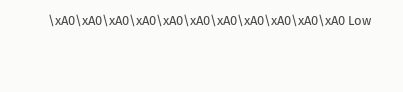\xA0\xA0\xA0\xA0\xA0\xA0\xA0\xA0\xA0\xA0\xA0 Low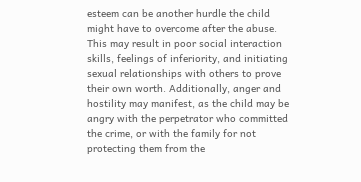esteem can be another hurdle the child might have to overcome after the abuse. This may result in poor social interaction skills, feelings of inferiority, and initiating sexual relationships with others to prove their own worth. Additionally, anger and hostility may manifest, as the child may be angry with the perpetrator who committed the crime, or with the family for not protecting them from the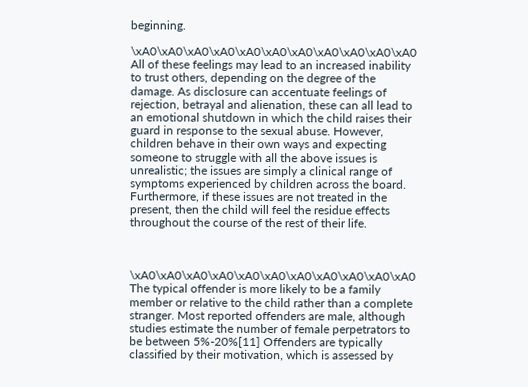beginning.

\xA0\xA0\xA0\xA0\xA0\xA0\xA0\xA0\xA0\xA0\xA0 All of these feelings may lead to an increased inability to trust others, depending on the degree of the damage. As disclosure can accentuate feelings of rejection, betrayal and alienation, these can all lead to an emotional shutdown in which the child raises their guard in response to the sexual abuse. However, children behave in their own ways and expecting someone to struggle with all the above issues is unrealistic; the issues are simply a clinical range of symptoms experienced by children across the board. Furthermore, if these issues are not treated in the present, then the child will feel the residue effects throughout the course of the rest of their life.



\xA0\xA0\xA0\xA0\xA0\xA0\xA0\xA0\xA0\xA0\xA0 The typical offender is more likely to be a family member or relative to the child rather than a complete stranger. Most reported offenders are male, although studies estimate the number of female perpetrators to be between 5%-20%[11] Offenders are typically classified by their motivation, which is assessed by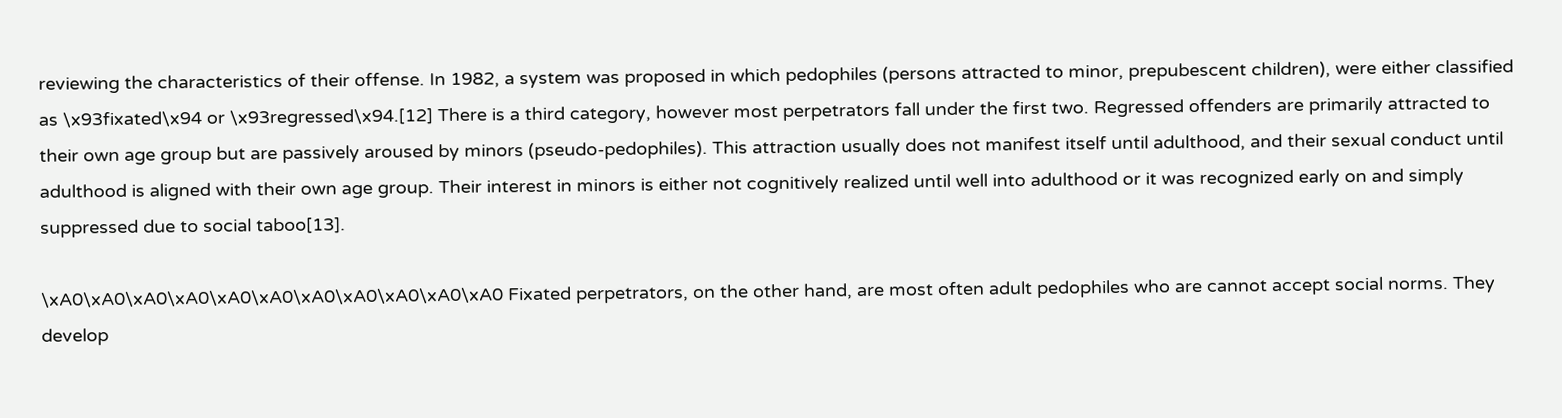reviewing the characteristics of their offense. In 1982, a system was proposed in which pedophiles (persons attracted to minor, prepubescent children), were either classified as \x93fixated\x94 or \x93regressed\x94.[12] There is a third category, however most perpetrators fall under the first two. Regressed offenders are primarily attracted to their own age group but are passively aroused by minors (pseudo-pedophiles). This attraction usually does not manifest itself until adulthood, and their sexual conduct until adulthood is aligned with their own age group. Their interest in minors is either not cognitively realized until well into adulthood or it was recognized early on and simply suppressed due to social taboo[13].

\xA0\xA0\xA0\xA0\xA0\xA0\xA0\xA0\xA0\xA0\xA0 Fixated perpetrators, on the other hand, are most often adult pedophiles who are cannot accept social norms. They develop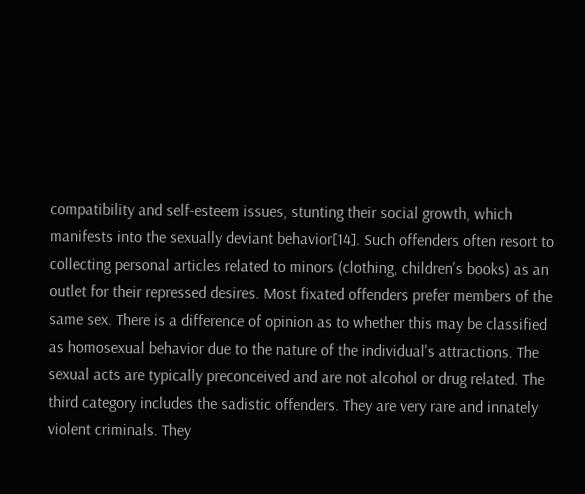compatibility and self-esteem issues, stunting their social growth, which manifests into the sexually deviant behavior[14]. Such offenders often resort to collecting personal articles related to minors (clothing, children's books) as an outlet for their repressed desires. Most fixated offenders prefer members of the same sex. There is a difference of opinion as to whether this may be classified as homosexual behavior due to the nature of the individual's attractions. The sexual acts are typically preconceived and are not alcohol or drug related. The third category includes the sadistic offenders. They are very rare and innately violent criminals. They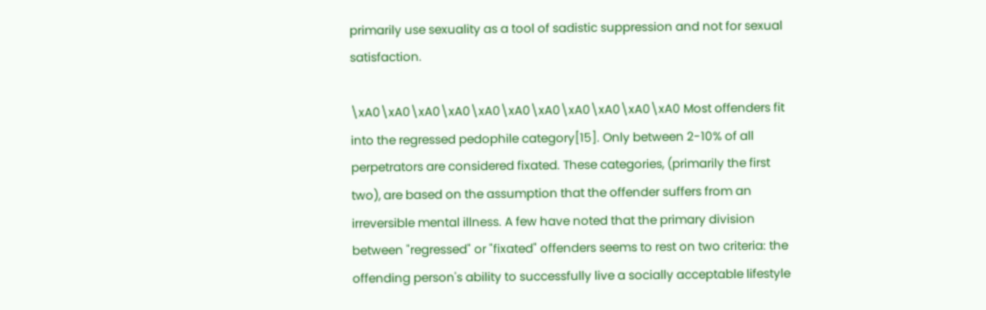primarily use sexuality as a tool of sadistic suppression and not for sexual satisfaction.

\xA0\xA0\xA0\xA0\xA0\xA0\xA0\xA0\xA0\xA0\xA0 Most offenders fit into the regressed pedophile category[15]. Only between 2-10% of all perpetrators are considered fixated. These categories, (primarily the first two), are based on the assumption that the offender suffers from an irreversible mental illness. A few have noted that the primary division between "regressed" or "fixated" offenders seems to rest on two criteria: the offending person's ability to successfully live a socially acceptable lifestyle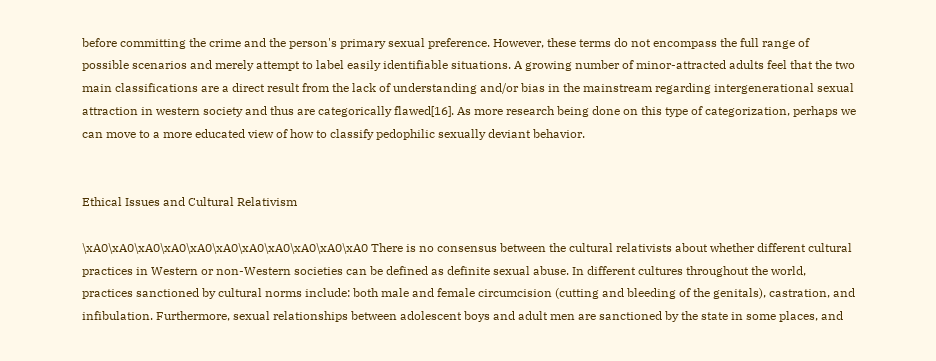before committing the crime and the person's primary sexual preference. However, these terms do not encompass the full range of possible scenarios and merely attempt to label easily identifiable situations. A growing number of minor-attracted adults feel that the two main classifications are a direct result from the lack of understanding and/or bias in the mainstream regarding intergenerational sexual attraction in western society and thus are categorically flawed[16]. As more research being done on this type of categorization, perhaps we can move to a more educated view of how to classify pedophilic sexually deviant behavior.


Ethical Issues and Cultural Relativism

\xA0\xA0\xA0\xA0\xA0\xA0\xA0\xA0\xA0\xA0\xA0 There is no consensus between the cultural relativists about whether different cultural practices in Western or non-Western societies can be defined as definite sexual abuse. In different cultures throughout the world, practices sanctioned by cultural norms include: both male and female circumcision (cutting and bleeding of the genitals), castration, and infibulation. Furthermore, sexual relationships between adolescent boys and adult men are sanctioned by the state in some places, and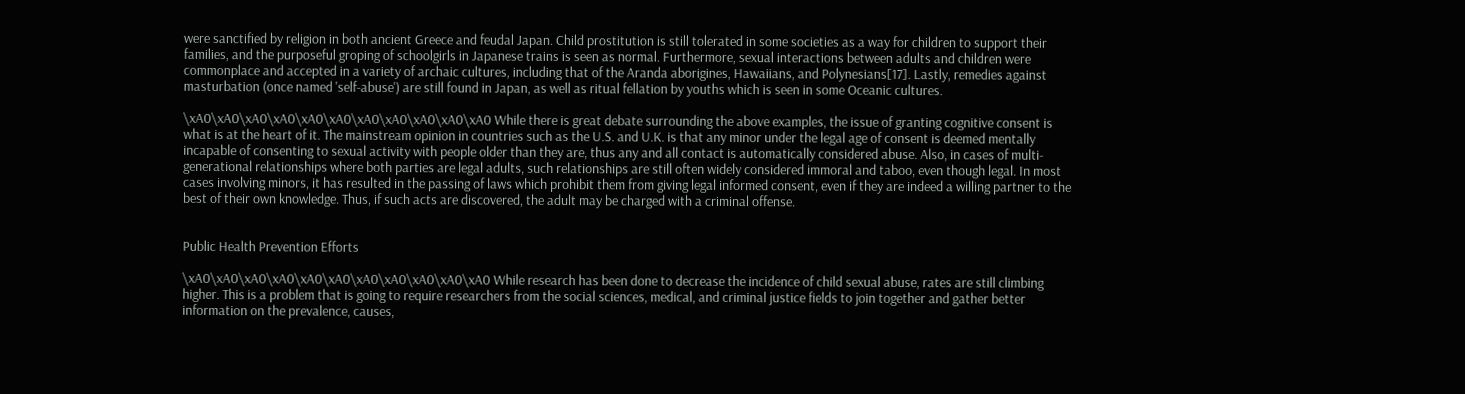were sanctified by religion in both ancient Greece and feudal Japan. Child prostitution is still tolerated in some societies as a way for children to support their families, and the purposeful groping of schoolgirls in Japanese trains is seen as normal. Furthermore, sexual interactions between adults and children were commonplace and accepted in a variety of archaic cultures, including that of the Aranda aborigines, Hawaiians, and Polynesians[17]. Lastly, remedies against masturbation (once named 'self-abuse') are still found in Japan, as well as ritual fellation by youths which is seen in some Oceanic cultures.

\xA0\xA0\xA0\xA0\xA0\xA0\xA0\xA0\xA0\xA0\xA0 While there is great debate surrounding the above examples, the issue of granting cognitive consent is what is at the heart of it. The mainstream opinion in countries such as the U.S. and U.K. is that any minor under the legal age of consent is deemed mentally incapable of consenting to sexual activity with people older than they are, thus any and all contact is automatically considered abuse. Also, in cases of multi-generational relationships where both parties are legal adults, such relationships are still often widely considered immoral and taboo, even though legal. In most cases involving minors, it has resulted in the passing of laws which prohibit them from giving legal informed consent, even if they are indeed a willing partner to the best of their own knowledge. Thus, if such acts are discovered, the adult may be charged with a criminal offense.


Public Health Prevention Efforts

\xA0\xA0\xA0\xA0\xA0\xA0\xA0\xA0\xA0\xA0\xA0 While research has been done to decrease the incidence of child sexual abuse, rates are still climbing higher. This is a problem that is going to require researchers from the social sciences, medical, and criminal justice fields to join together and gather better information on the prevalence, causes,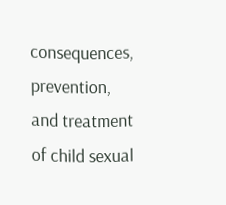consequences, prevention, and treatment of child sexual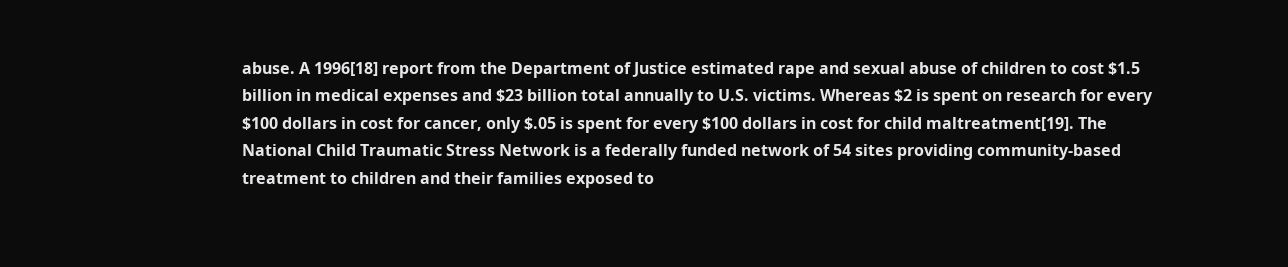abuse. A 1996[18] report from the Department of Justice estimated rape and sexual abuse of children to cost $1.5 billion in medical expenses and $23 billion total annually to U.S. victims. Whereas $2 is spent on research for every $100 dollars in cost for cancer, only $.05 is spent for every $100 dollars in cost for child maltreatment[19]. The National Child Traumatic Stress Network is a federally funded network of 54 sites providing community-based treatment to children and their families exposed to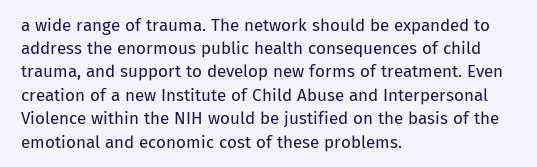a wide range of trauma. The network should be expanded to address the enormous public health consequences of child trauma, and support to develop new forms of treatment. Even creation of a new Institute of Child Abuse and Interpersonal Violence within the NIH would be justified on the basis of the emotional and economic cost of these problems.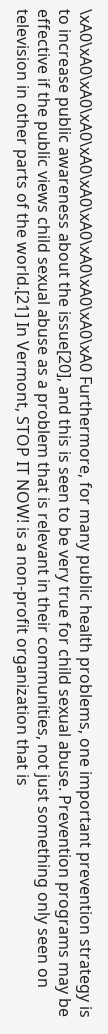\xA0\xA0\xA0\xA0\xA0\xA0\xA0\xA0\xA0\xA0\xA0 Furthermore, for many public health problems, one important prevention strategy is to increase public awareness about the issue[20], and this is seen to be very true for child sexual abuse. Prevention programs may be effective if the public views child sexual abuse as a problem that is relevant in their communities, not just something only seen on television in other parts of the world.[21] In Vermont, STOP IT NOW! is a non-profit organization that is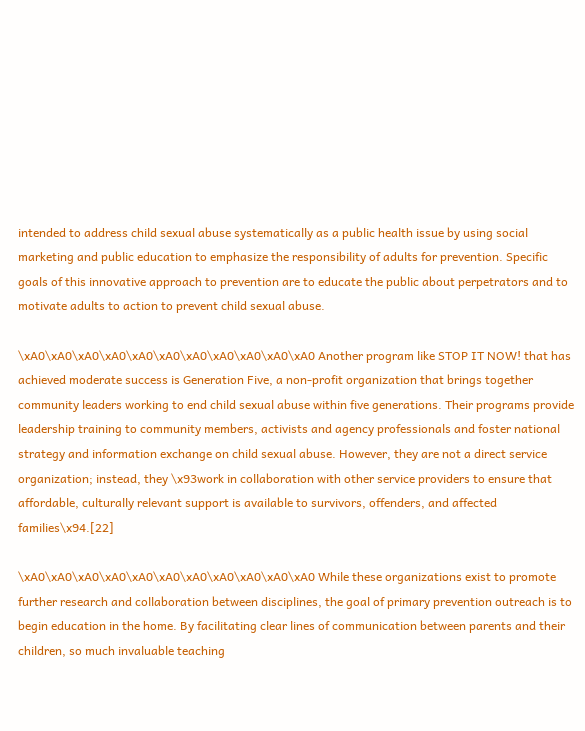intended to address child sexual abuse systematically as a public health issue by using social marketing and public education to emphasize the responsibility of adults for prevention. Specific goals of this innovative approach to prevention are to educate the public about perpetrators and to motivate adults to action to prevent child sexual abuse.

\xA0\xA0\xA0\xA0\xA0\xA0\xA0\xA0\xA0\xA0\xA0 Another program like STOP IT NOW! that has achieved moderate success is Generation Five, a non-profit organization that brings together community leaders working to end child sexual abuse within five generations. Their programs provide leadership training to community members, activists and agency professionals and foster national strategy and information exchange on child sexual abuse. However, they are not a direct service organization; instead, they \x93work in collaboration with other service providers to ensure that affordable, culturally relevant support is available to survivors, offenders, and affected families\x94.[22]

\xA0\xA0\xA0\xA0\xA0\xA0\xA0\xA0\xA0\xA0\xA0 While these organizations exist to promote further research and collaboration between disciplines, the goal of primary prevention outreach is to begin education in the home. By facilitating clear lines of communication between parents and their children, so much invaluable teaching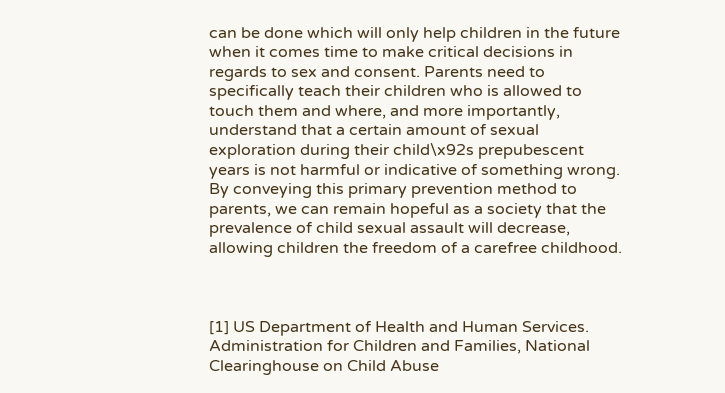can be done which will only help children in the future when it comes time to make critical decisions in regards to sex and consent. Parents need to specifically teach their children who is allowed to touch them and where, and more importantly, understand that a certain amount of sexual exploration during their child\x92s prepubescent years is not harmful or indicative of something wrong. By conveying this primary prevention method to parents, we can remain hopeful as a society that the prevalence of child sexual assault will decrease, allowing children the freedom of a carefree childhood.



[1] US Department of Health and Human Services. Administration for Children and Families, National Clearinghouse on Child Abuse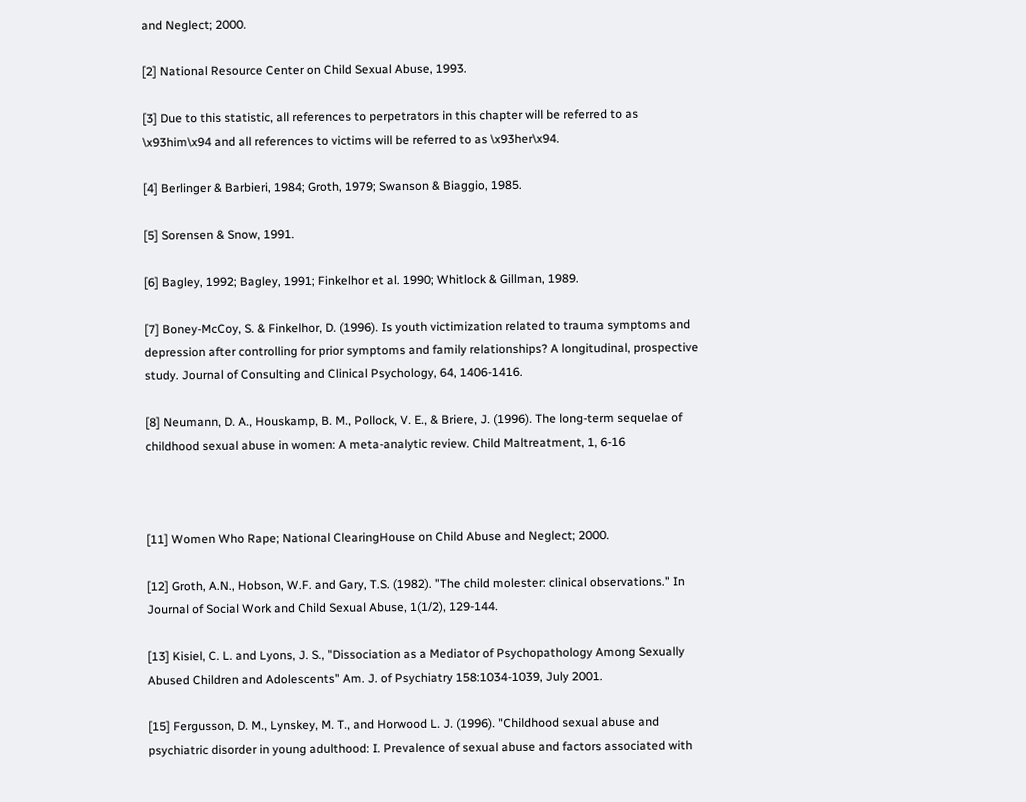and Neglect; 2000.

[2] National Resource Center on Child Sexual Abuse, 1993.

[3] Due to this statistic, all references to perpetrators in this chapter will be referred to as \x93him\x94 and all references to victims will be referred to as \x93her\x94.

[4] Berlinger & Barbieri, 1984; Groth, 1979; Swanson & Biaggio, 1985.

[5] Sorensen & Snow, 1991.

[6] Bagley, 1992; Bagley, 1991; Finkelhor et al. 1990; Whitlock & Gillman, 1989.

[7] Boney-McCoy, S. & Finkelhor, D. (1996). Is youth victimization related to trauma symptoms and depression after controlling for prior symptoms and family relationships? A longitudinal, prospective study. Journal of Consulting and Clinical Psychology, 64, 1406-1416.

[8] Neumann, D. A., Houskamp, B. M., Pollock, V. E., & Briere, J. (1996). The long-term sequelae of childhood sexual abuse in women: A meta-analytic review. Child Maltreatment, 1, 6-16



[11] Women Who Rape; National ClearingHouse on Child Abuse and Neglect; 2000.

[12] Groth, A.N., Hobson, W.F. and Gary, T.S. (1982). "The child molester: clinical observations." In Journal of Social Work and Child Sexual Abuse, 1(1/2), 129-144.

[13] Kisiel, C. L. and Lyons, J. S., "Dissociation as a Mediator of Psychopathology Among Sexually Abused Children and Adolescents" Am. J. of Psychiatry 158:1034-1039, July 2001.

[15] Fergusson, D. M., Lynskey, M. T., and Horwood L. J. (1996). "Childhood sexual abuse and psychiatric disorder in young adulthood: I. Prevalence of sexual abuse and factors associated with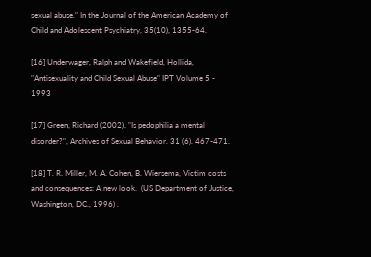sexual abuse." In the Journal of the American Academy of Child and Adolescent Psychiatry, 35(10), 1355-64.

[16] Underwager, Ralph and Wakefield, Hollida, "Antisexuality and Child Sexual Abuse" IPT Volume 5 - 1993

[17] Green, Richard (2002). "Is pedophilia a mental disorder?", Archives of Sexual Behavior. 31 (6). 467-471.

[18] T. R. Miller, M. A. Cohen, B. Wiersema, Victim costs and consequences: A new look.  (US Department of Justice, Washington, DC., 1996) .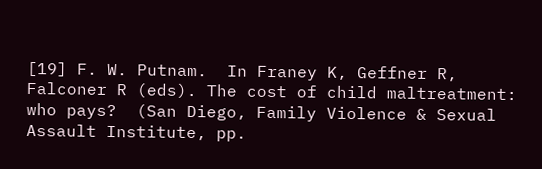[19] F. W. Putnam.  In Franey K, Geffner R, Falconer R (eds). The cost of child maltreatment: who pays?  (San Diego, Family Violence & Sexual Assault Institute, pp.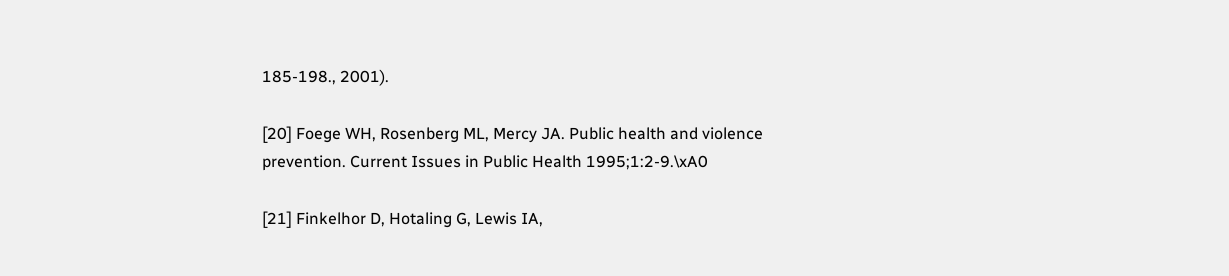185-198., 2001).

[20] Foege WH, Rosenberg ML, Mercy JA. Public health and violence prevention. Current Issues in Public Health 1995;1:2-9.\xA0

[21] Finkelhor D, Hotaling G, Lewis IA,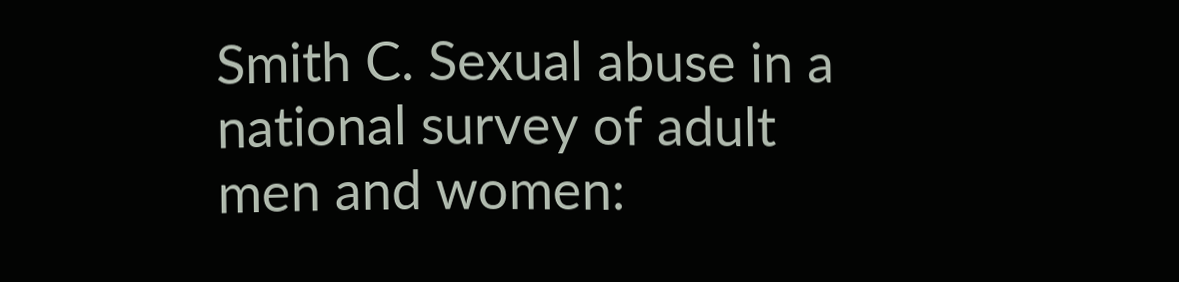Smith C. Sexual abuse in a national survey of adult men and women: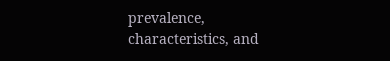prevalence, characteristics, and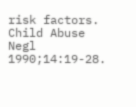risk factors. Child Abuse Negl 1990;14:19-28.